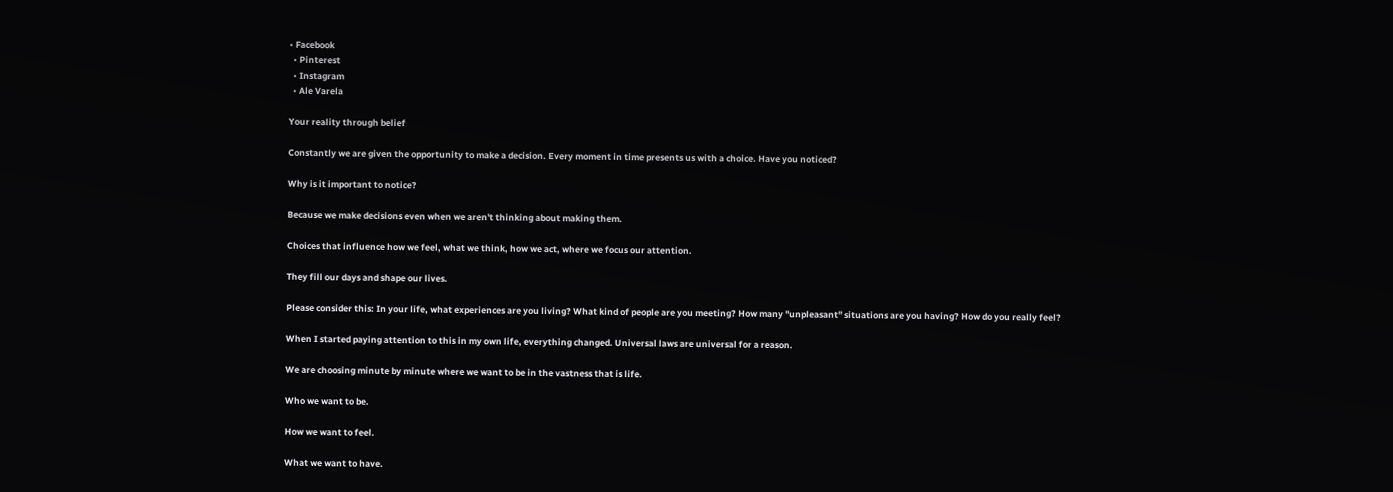• Facebook
  • Pinterest
  • Instagram
  • Ale Varela

Your reality through belief

Constantly we are given the opportunity to make a decision. Every moment in time presents us with a choice. Have you noticed?

Why is it important to notice?

Because we make decisions even when we aren't thinking about making them.

Choices that influence how we feel, what we think, how we act, where we focus our attention.

They fill our days and shape our lives.

Please consider this: In your life, what experiences are you living? What kind of people are you meeting? How many "unpleasant" situations are you having? How do you really feel?

When I started paying attention to this in my own life, everything changed. Universal laws are universal for a reason.

We are choosing minute by minute where we want to be in the vastness that is life.

Who we want to be.

How we want to feel.

What we want to have.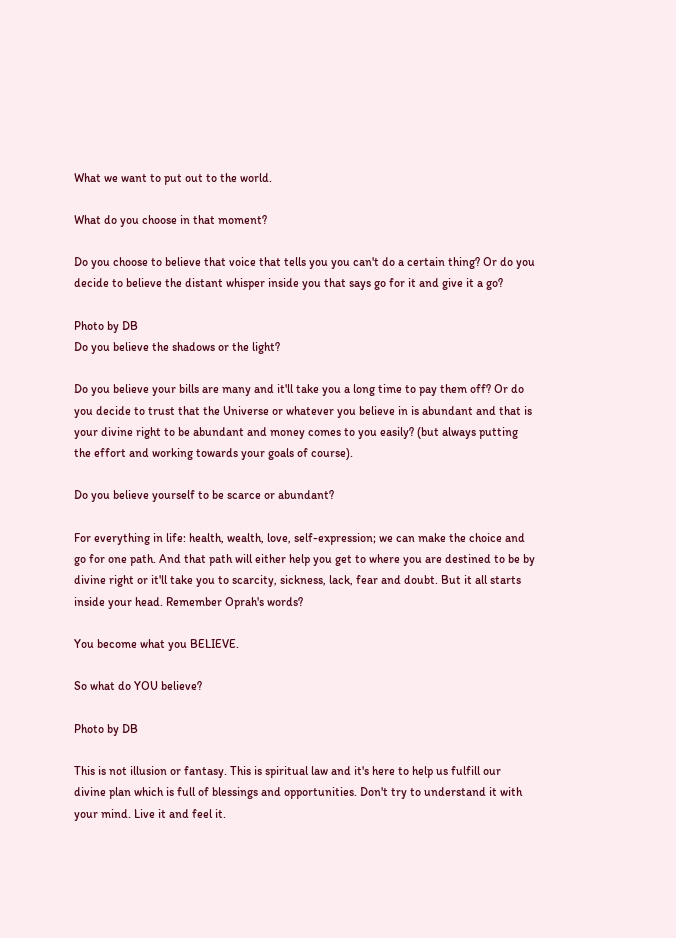What we want to put out to the world.

What do you choose in that moment?

Do you choose to believe that voice that tells you you can't do a certain thing? Or do you decide to believe the distant whisper inside you that says go for it and give it a go?

Photo by DB
Do you believe the shadows or the light?

Do you believe your bills are many and it'll take you a long time to pay them off? Or do you decide to trust that the Universe or whatever you believe in is abundant and that is your divine right to be abundant and money comes to you easily? (but always putting the effort and working towards your goals of course).

Do you believe yourself to be scarce or abundant?

For everything in life: health, wealth, love, self-expression; we can make the choice and go for one path. And that path will either help you get to where you are destined to be by divine right or it'll take you to scarcity, sickness, lack, fear and doubt. But it all starts inside your head. Remember Oprah's words?

You become what you BELIEVE.

So what do YOU believe?

Photo by DB

This is not illusion or fantasy. This is spiritual law and it's here to help us fulfill our divine plan which is full of blessings and opportunities. Don't try to understand it with your mind. Live it and feel it.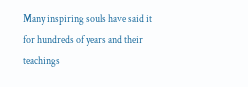Many inspiring souls have said it for hundreds of years and their teachings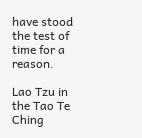have stood the test of time for a reason.

Lao Tzu in the Tao Te Ching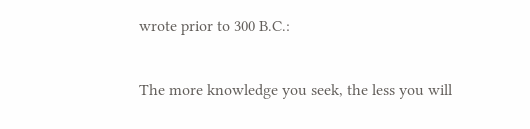wrote prior to 300 B.C.:

The more knowledge you seek, the less you will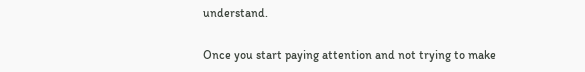understand.

Once you start paying attention and not trying to make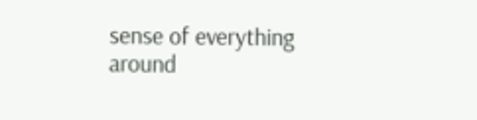sense of everything around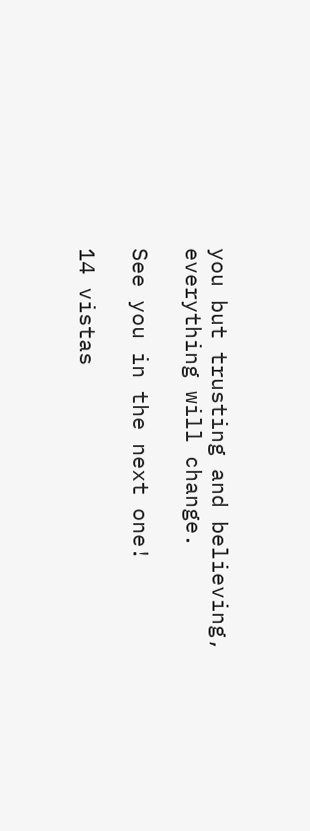you but trusting and believing, everything will change.

See you in the next one!

14 vistas